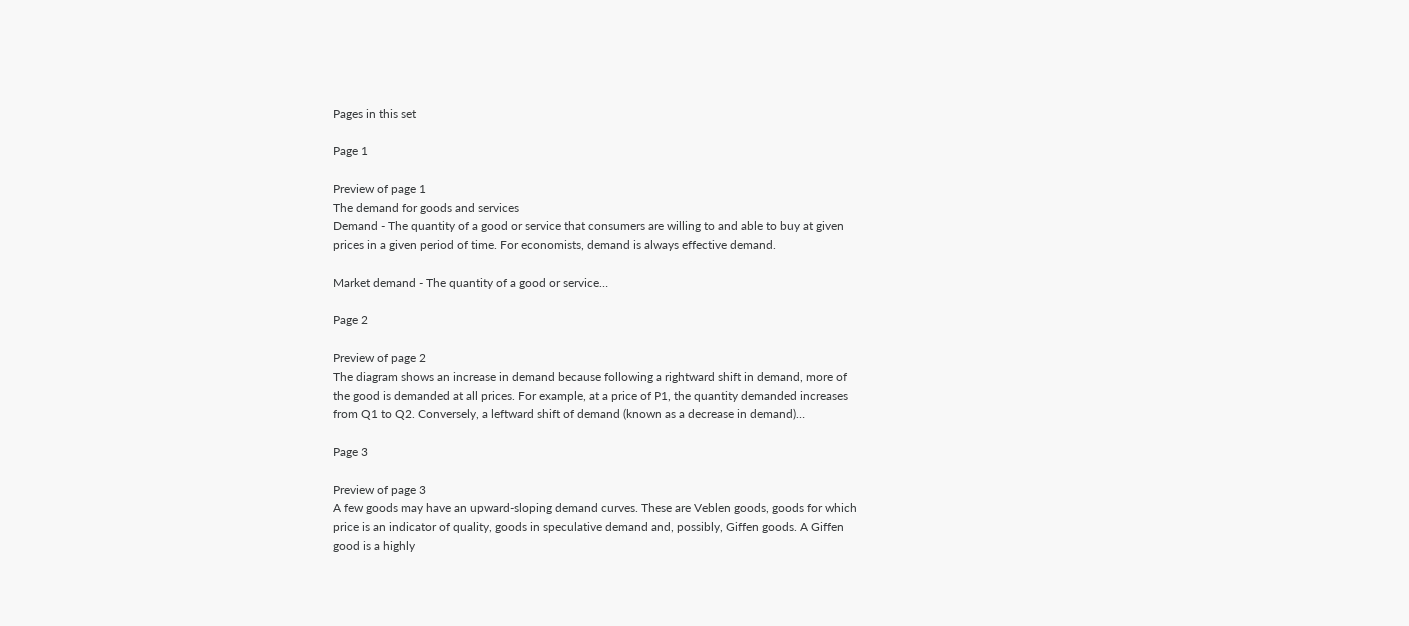Pages in this set

Page 1

Preview of page 1
The demand for goods and services
Demand - The quantity of a good or service that consumers are willing to and able to buy at given
prices in a given period of time. For economists, demand is always effective demand.

Market demand - The quantity of a good or service…

Page 2

Preview of page 2
The diagram shows an increase in demand because following a rightward shift in demand, more of
the good is demanded at all prices. For example, at a price of P1, the quantity demanded increases
from Q1 to Q2. Conversely, a leftward shift of demand (known as a decrease in demand)…

Page 3

Preview of page 3
A few goods may have an upward-sloping demand curves. These are Veblen goods, goods for which
price is an indicator of quality, goods in speculative demand and, possibly, Giffen goods. A Giffen
good is a highly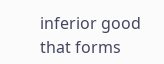inferior good that forms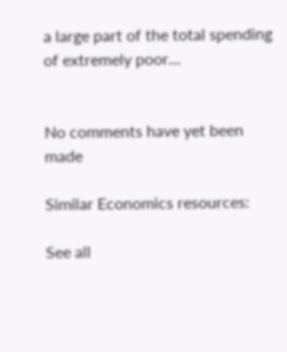a large part of the total spending of extremely poor…


No comments have yet been made

Similar Economics resources:

See all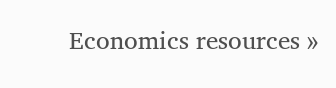Economics resources »